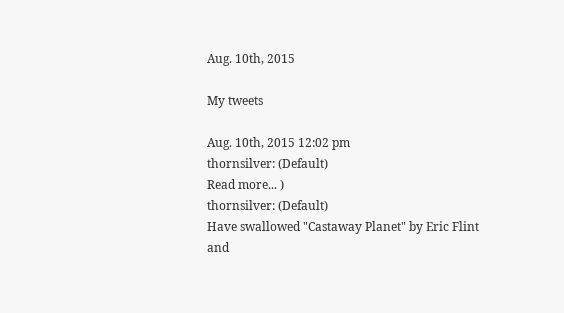Aug. 10th, 2015

My tweets

Aug. 10th, 2015 12:02 pm
thornsilver: (Default)
Read more... )
thornsilver: (Default)
Have swallowed "Castaway Planet" by Eric Flint and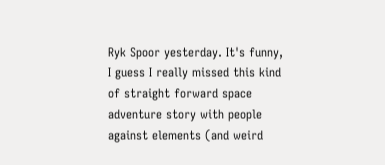Ryk Spoor yesterday. It's funny, I guess I really missed this kind of straight forward space adventure story with people against elements (and weird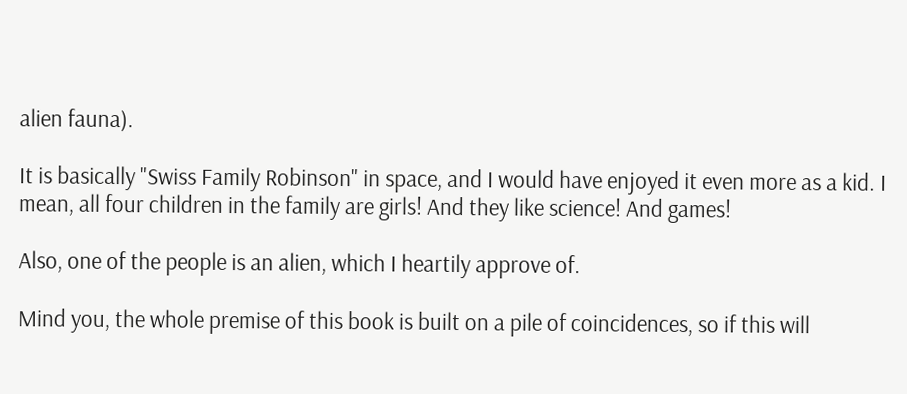alien fauna).

It is basically "Swiss Family Robinson" in space, and I would have enjoyed it even more as a kid. I mean, all four children in the family are girls! And they like science! And games!

Also, one of the people is an alien, which I heartily approve of.

Mind you, the whole premise of this book is built on a pile of coincidences, so if this will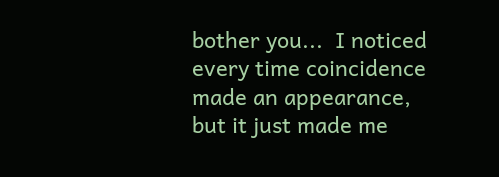bother you...  I noticed every time coincidence made an appearance, but it just made me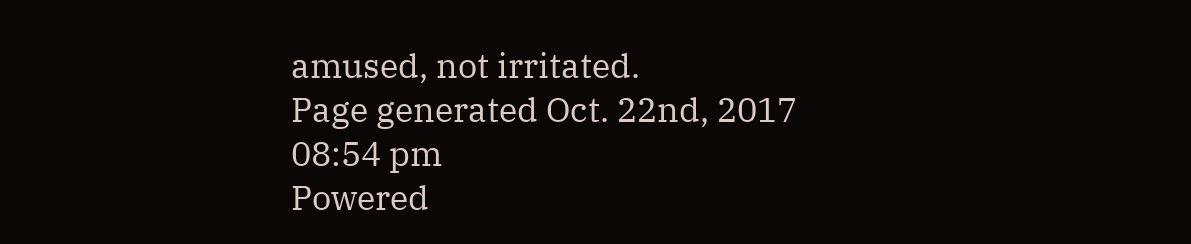amused, not irritated.
Page generated Oct. 22nd, 2017 08:54 pm
Powered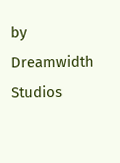by Dreamwidth Studios